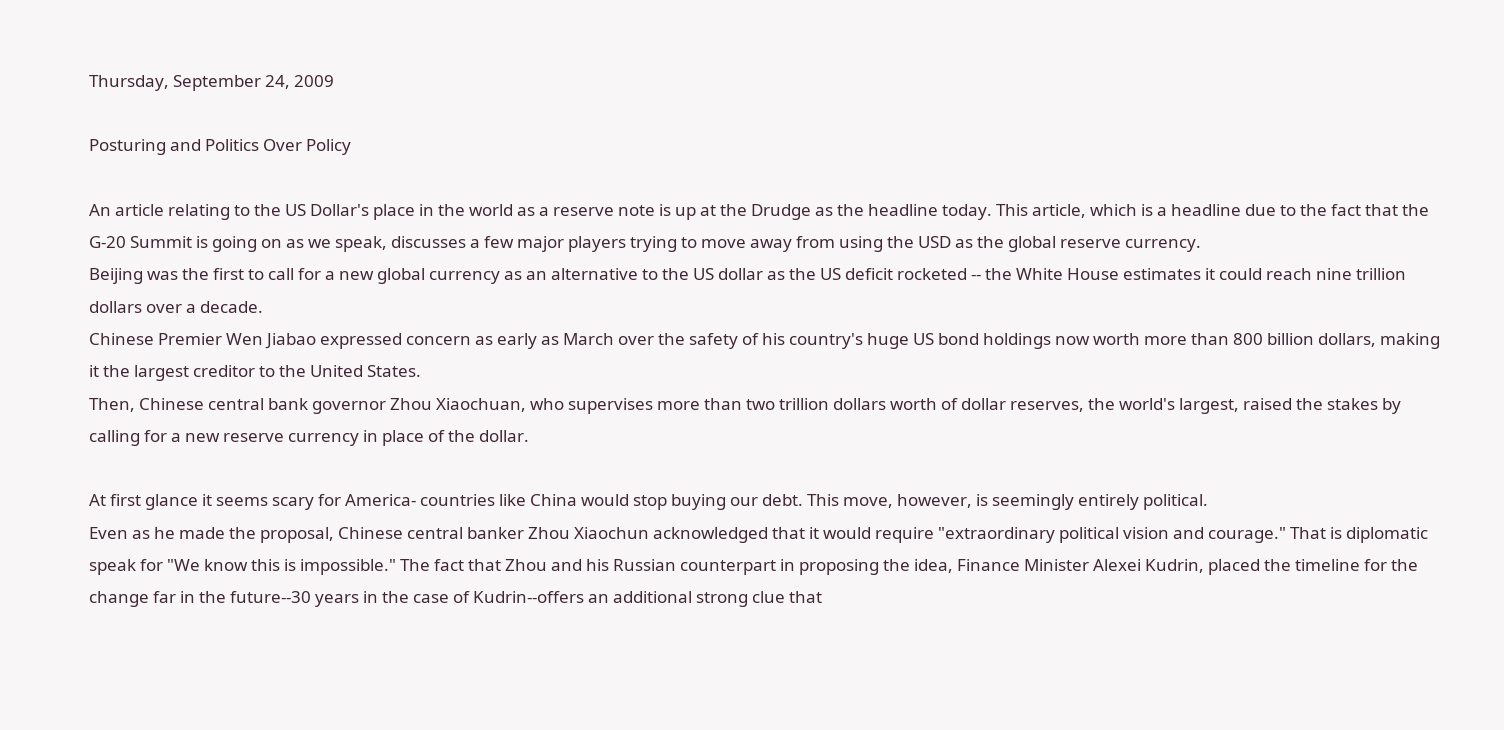Thursday, September 24, 2009

Posturing and Politics Over Policy

An article relating to the US Dollar's place in the world as a reserve note is up at the Drudge as the headline today. This article, which is a headline due to the fact that the G-20 Summit is going on as we speak, discusses a few major players trying to move away from using the USD as the global reserve currency.
Beijing was the first to call for a new global currency as an alternative to the US dollar as the US deficit rocketed -- the White House estimates it could reach nine trillion dollars over a decade.
Chinese Premier Wen Jiabao expressed concern as early as March over the safety of his country's huge US bond holdings now worth more than 800 billion dollars, making it the largest creditor to the United States.
Then, Chinese central bank governor Zhou Xiaochuan, who supervises more than two trillion dollars worth of dollar reserves, the world's largest, raised the stakes by calling for a new reserve currency in place of the dollar.

At first glance it seems scary for America- countries like China would stop buying our debt. This move, however, is seemingly entirely political.
Even as he made the proposal, Chinese central banker Zhou Xiaochun acknowledged that it would require "extraordinary political vision and courage." That is diplomatic speak for "We know this is impossible." The fact that Zhou and his Russian counterpart in proposing the idea, Finance Minister Alexei Kudrin, placed the timeline for the change far in the future--30 years in the case of Kudrin--offers an additional strong clue that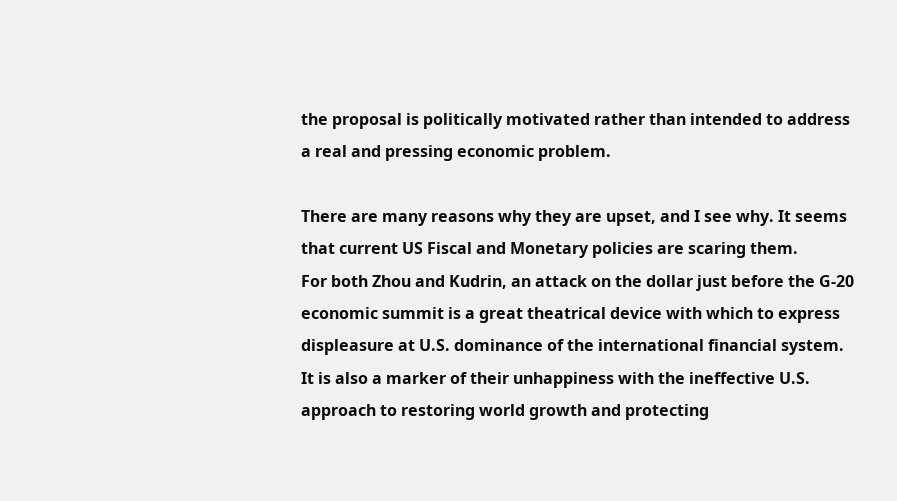the proposal is politically motivated rather than intended to address a real and pressing economic problem.

There are many reasons why they are upset, and I see why. It seems that current US Fiscal and Monetary policies are scaring them.
For both Zhou and Kudrin, an attack on the dollar just before the G-20 economic summit is a great theatrical device with which to express displeasure at U.S. dominance of the international financial system. It is also a marker of their unhappiness with the ineffective U.S. approach to restoring world growth and protecting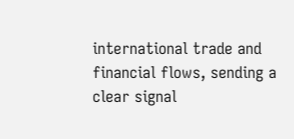international trade and financial flows, sending a clear signal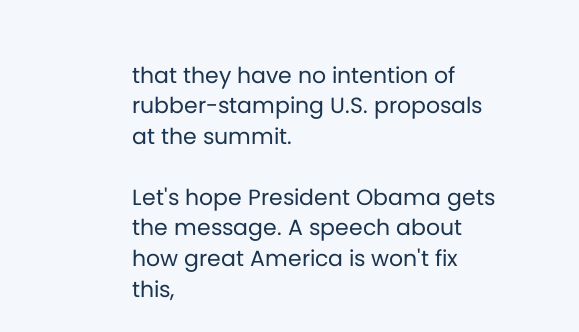that they have no intention of rubber-stamping U.S. proposals at the summit.

Let's hope President Obama gets the message. A speech about how great America is won't fix this,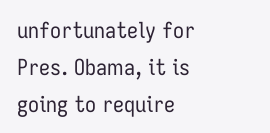unfortunately for Pres. Obama, it is going to require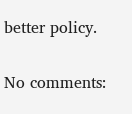better policy.

No comments: